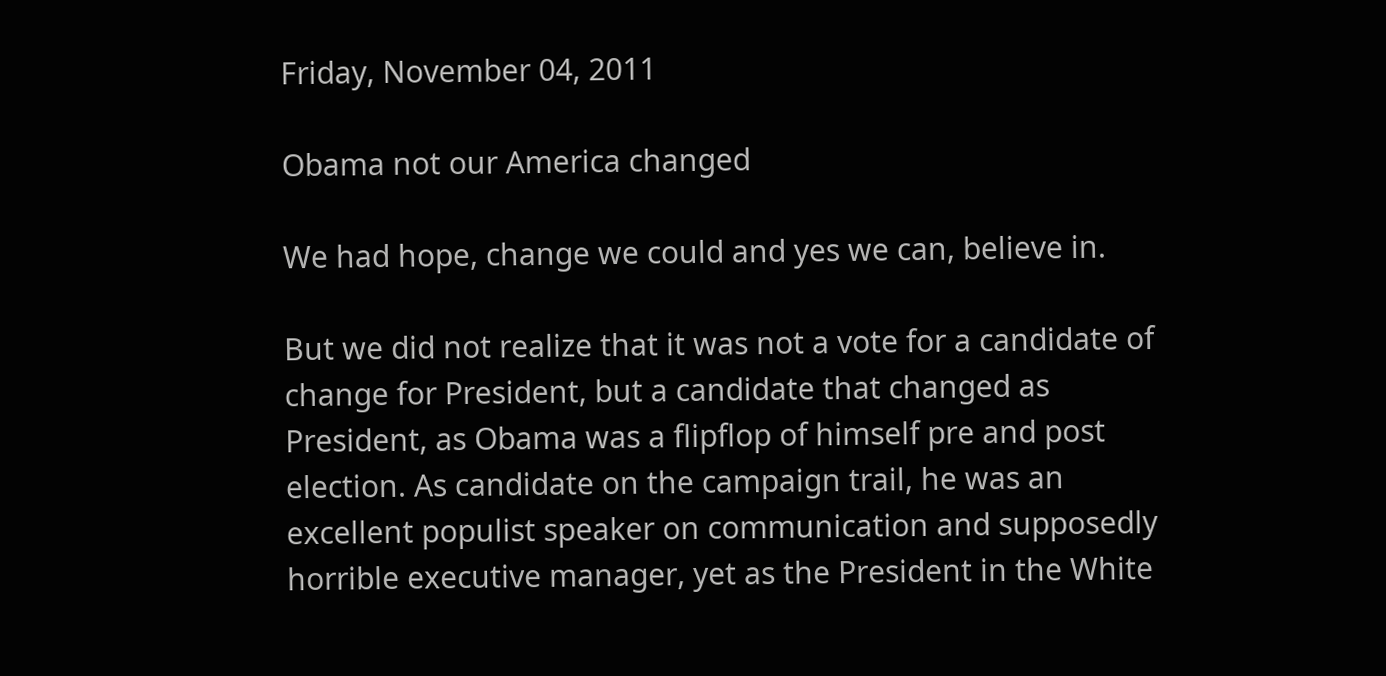Friday, November 04, 2011

Obama not our America changed

We had hope, change we could and yes we can, believe in.

But we did not realize that it was not a vote for a candidate of change for President, but a candidate that changed as President, as Obama was a flipflop of himself pre and post election. As candidate on the campaign trail, he was an excellent populist speaker on communication and supposedly horrible executive manager, yet as the President in the White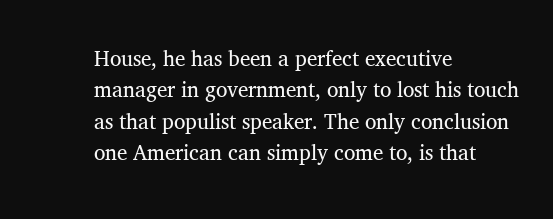House, he has been a perfect executive manager in government, only to lost his touch as that populist speaker. The only conclusion one American can simply come to, is that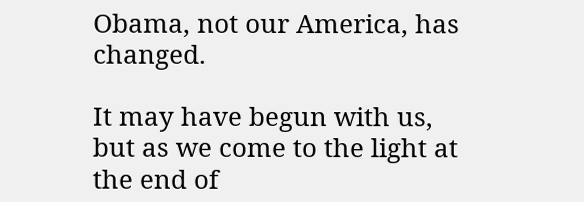Obama, not our America, has changed.

It may have begun with us, but as we come to the light at the end of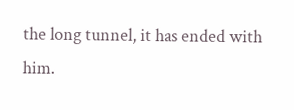the long tunnel, it has ended with him.